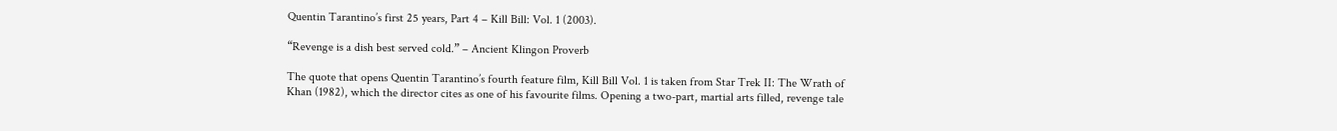Quentin Tarantino’s first 25 years, Part 4 – Kill Bill: Vol. 1 (2003).

“Revenge is a dish best served cold.” – Ancient Klingon Proverb

The quote that opens Quentin Tarantino’s fourth feature film, Kill Bill Vol. 1 is taken from Star Trek II: The Wrath of Khan (1982), which the director cites as one of his favourite films. Opening a two-part, martial arts filled, revenge tale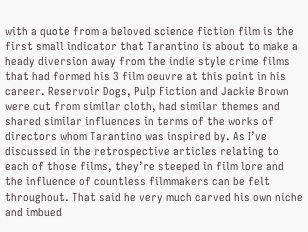with a quote from a beloved science fiction film is the first small indicator that Tarantino is about to make a heady diversion away from the indie style crime films that had formed his 3 film oeuvre at this point in his career. Reservoir Dogs, Pulp Fiction and Jackie Brown were cut from similar cloth, had similar themes and shared similar influences in terms of the works of directors whom Tarantino was inspired by. As I’ve discussed in the retrospective articles relating to each of those films, they’re steeped in film lore and the influence of countless filmmakers can be felt throughout. That said he very much carved his own niche and imbued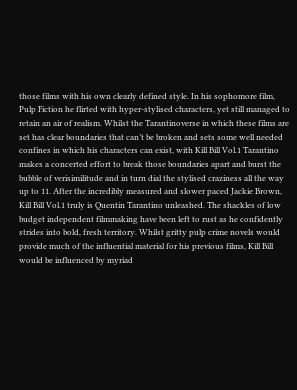those films with his own clearly defined style. In his sophomore film, Pulp Fiction he flirted with hyper-stylised characters, yet still managed to retain an air of realism. Whilst the Tarantinoverse in which these films are set has clear boundaries that can’t be broken and sets some well needed confines in which his characters can exist, with Kill Bill Vol.1 Tarantino makes a concerted effort to break those boundaries apart and burst the bubble of verisimilitude and in turn dial the stylised craziness all the way up to 11. After the incredibly measured and slower paced Jackie Brown, Kill Bill Vol.1 truly is Quentin Tarantino unleashed. The shackles of low budget independent filmmaking have been left to rust as he confidently strides into bold, fresh territory. Whilst gritty pulp crime novels would provide much of the influential material for his previous films, Kill Bill would be influenced by myriad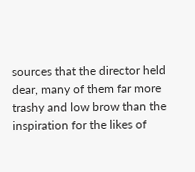sources that the director held dear, many of them far more trashy and low brow than the inspiration for the likes of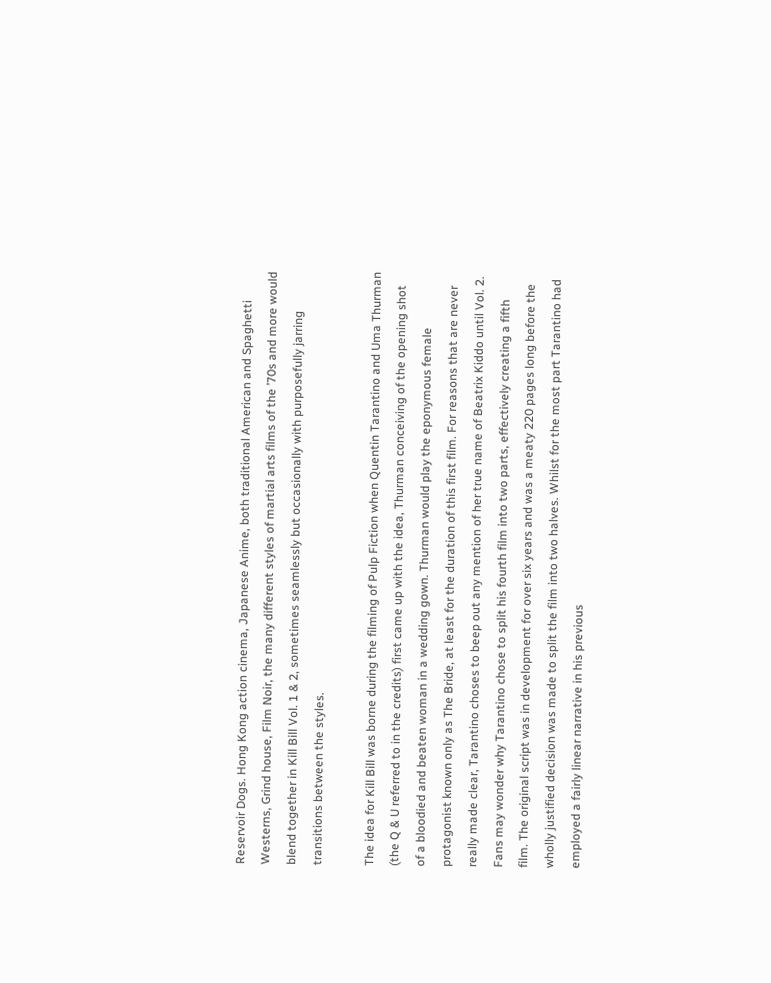Reservoir Dogs. Hong Kong action cinema, Japanese Anime, both traditional American and Spaghetti Westerns, Grind house, Film Noir, the many different styles of martial arts films of the ’70s and more would blend together in Kill Bill Vol. 1 & 2, sometimes seamlessly but occasionally with purposefully jarring transitions between the styles.

The idea for Kill Bill was borne during the filming of Pulp Fiction when Quentin Tarantino and Uma Thurman (the Q & U referred to in the credits) first came up with the idea, Thurman conceiving of the opening shot of a bloodied and beaten woman in a wedding gown. Thurman would play the eponymous female protagonist known only as The Bride, at least for the duration of this first film. For reasons that are never really made clear, Tarantino choses to beep out any mention of her true name of Beatrix Kiddo until Vol. 2. Fans may wonder why Tarantino chose to split his fourth film into two parts, effectively creating a fifth film. The original script was in development for over six years and was a meaty 220 pages long before the wholly justified decision was made to split the film into two halves. Whilst for the most part Tarantino had employed a fairly linear narrative in his previous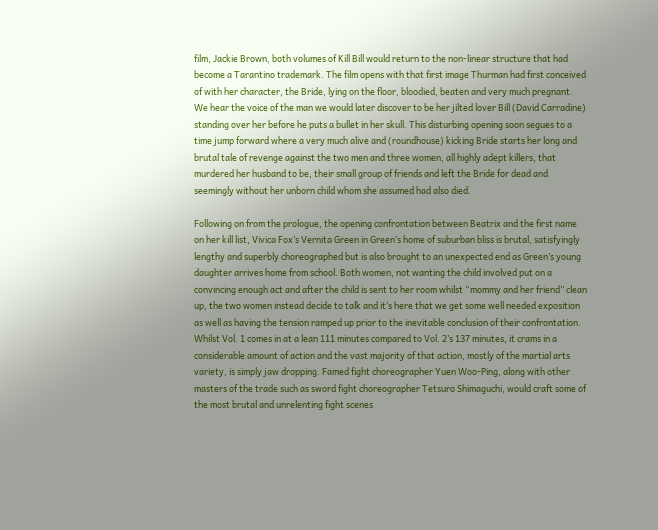film, Jackie Brown, both volumes of Kill Bill would return to the non-linear structure that had become a Tarantino trademark. The film opens with that first image Thurman had first conceived of with her character, the Bride, lying on the floor, bloodied, beaten and very much pregnant. We hear the voice of the man we would later discover to be her jilted lover Bill (David Carradine) standing over her before he puts a bullet in her skull. This disturbing opening soon segues to a time jump forward where a very much alive and (roundhouse) kicking Bride starts her long and brutal tale of revenge against the two men and three women, all highly adept killers, that murdered her husband to be, their small group of friends and left the Bride for dead and seemingly without her unborn child whom she assumed had also died.

Following on from the prologue, the opening confrontation between Beatrix and the first name on her kill list, Vivica Fox’s Vernita Green in Green’s home of suburban bliss is brutal, satisfyingly lengthy and superbly choreographed but is also brought to an unexpected end as Green’s young daughter arrives home from school. Both women, not wanting the child involved put on a convincing enough act and after the child is sent to her room whilst “mommy and her friend” clean up, the two women instead decide to talk and it’s here that we get some well needed exposition as well as having the tension ramped up prior to the inevitable conclusion of their confrontation. Whilst Vol. 1 comes in at a lean 111 minutes compared to Vol. 2’s 137 minutes, it crams in a considerable amount of action and the vast majority of that action, mostly of the martial arts variety, is simply jaw dropping. Famed fight choreographer Yuen Woo-Ping, along with other masters of the trade such as sword fight choreographer Tetsuro Shimaguchi, would craft some of the most brutal and unrelenting fight scenes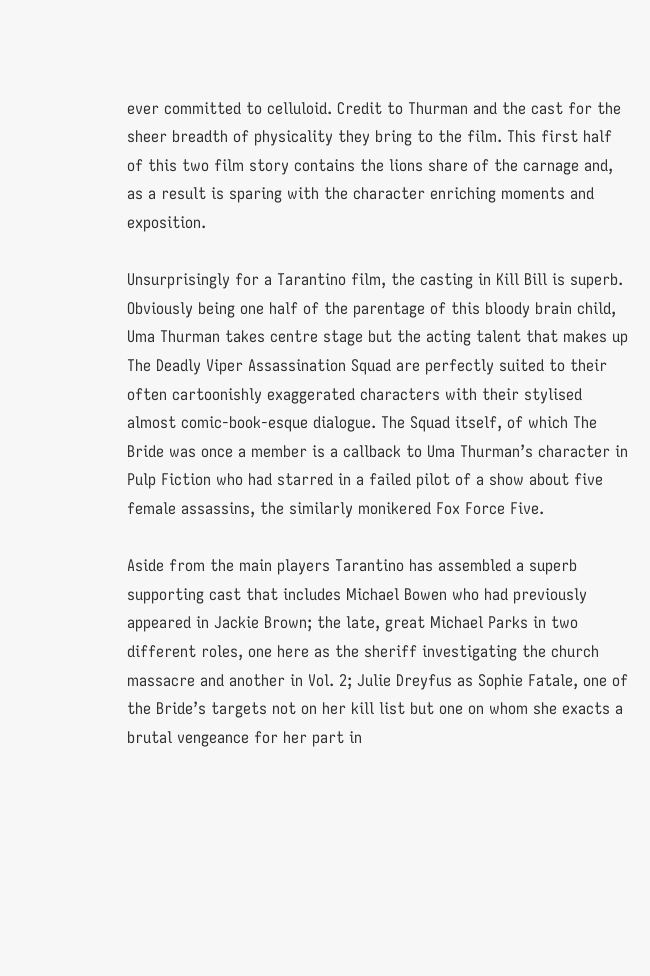ever committed to celluloid. Credit to Thurman and the cast for the sheer breadth of physicality they bring to the film. This first half of this two film story contains the lions share of the carnage and, as a result is sparing with the character enriching moments and exposition.

Unsurprisingly for a Tarantino film, the casting in Kill Bill is superb. Obviously being one half of the parentage of this bloody brain child, Uma Thurman takes centre stage but the acting talent that makes up The Deadly Viper Assassination Squad are perfectly suited to their often cartoonishly exaggerated characters with their stylised almost comic-book-esque dialogue. The Squad itself, of which The Bride was once a member is a callback to Uma Thurman’s character in Pulp Fiction who had starred in a failed pilot of a show about five female assassins, the similarly monikered Fox Force Five.

Aside from the main players Tarantino has assembled a superb supporting cast that includes Michael Bowen who had previously appeared in Jackie Brown; the late, great Michael Parks in two different roles, one here as the sheriff investigating the church massacre and another in Vol. 2; Julie Dreyfus as Sophie Fatale, one of the Bride’s targets not on her kill list but one on whom she exacts a brutal vengeance for her part in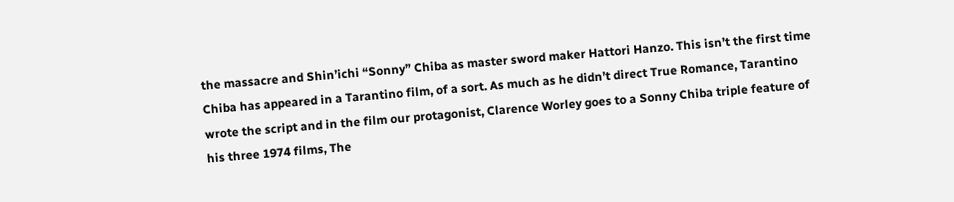the massacre and Shin’ichi “Sonny” Chiba as master sword maker Hattori Hanzo. This isn’t the first time Chiba has appeared in a Tarantino film, of a sort. As much as he didn’t direct True Romance, Tarantino wrote the script and in the film our protagonist, Clarence Worley goes to a Sonny Chiba triple feature of his three 1974 films, The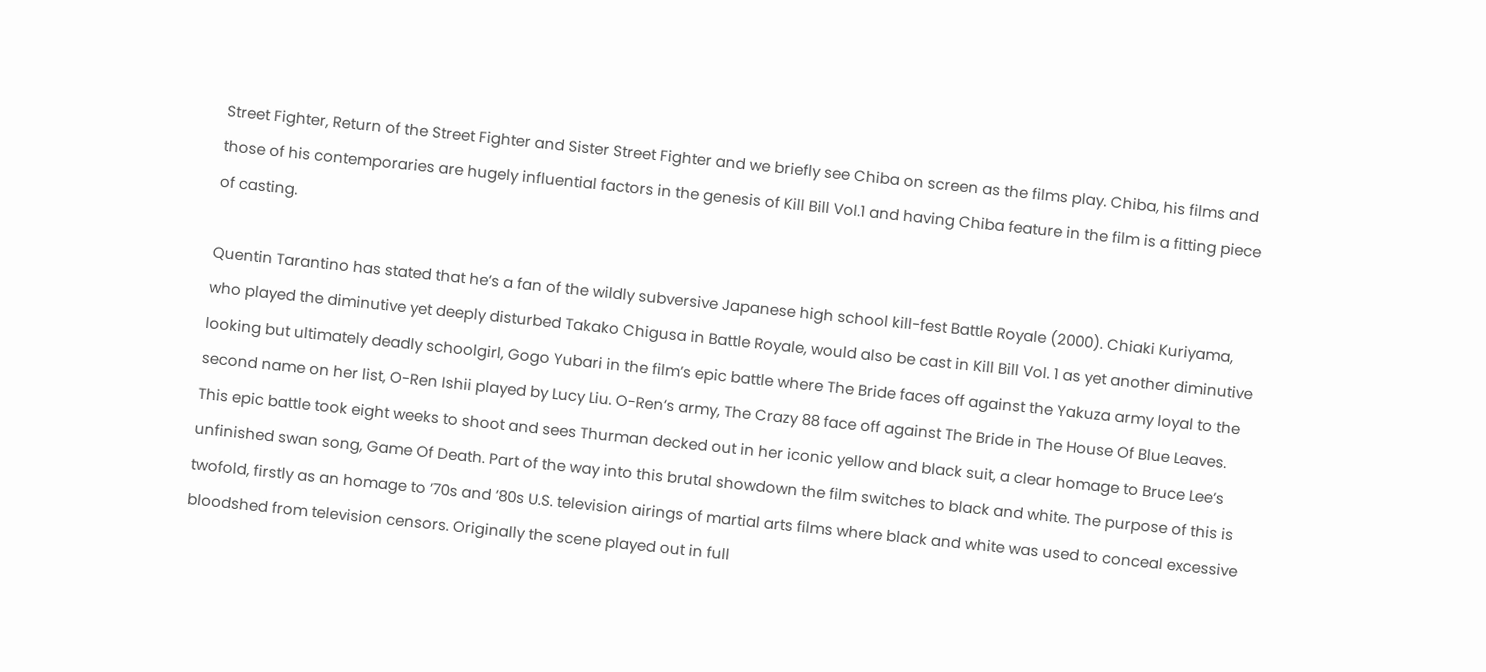Street Fighter, Return of the Street Fighter and Sister Street Fighter and we briefly see Chiba on screen as the films play. Chiba, his films and those of his contemporaries are hugely influential factors in the genesis of Kill Bill Vol.1 and having Chiba feature in the film is a fitting piece of casting.

Quentin Tarantino has stated that he’s a fan of the wildly subversive Japanese high school kill-fest Battle Royale (2000). Chiaki Kuriyama, who played the diminutive yet deeply disturbed Takako Chigusa in Battle Royale, would also be cast in Kill Bill Vol. 1 as yet another diminutive looking but ultimately deadly schoolgirl, Gogo Yubari in the film’s epic battle where The Bride faces off against the Yakuza army loyal to the second name on her list, O-Ren Ishii played by Lucy Liu. O-Ren’s army, The Crazy 88 face off against The Bride in The House Of Blue Leaves. This epic battle took eight weeks to shoot and sees Thurman decked out in her iconic yellow and black suit, a clear homage to Bruce Lee’s unfinished swan song, Game Of Death. Part of the way into this brutal showdown the film switches to black and white. The purpose of this is twofold, firstly as an homage to ’70s and ’80s U.S. television airings of martial arts films where black and white was used to conceal excessive bloodshed from television censors. Originally the scene played out in full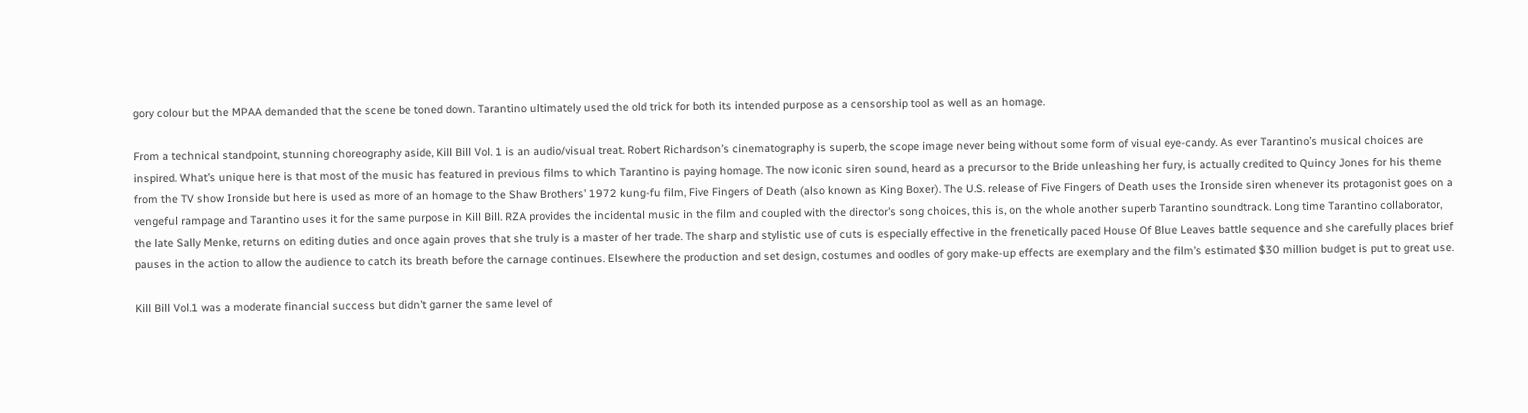gory colour but the MPAA demanded that the scene be toned down. Tarantino ultimately used the old trick for both its intended purpose as a censorship tool as well as an homage.

From a technical standpoint, stunning choreography aside, Kill Bill Vol. 1 is an audio/visual treat. Robert Richardson’s cinematography is superb, the scope image never being without some form of visual eye-candy. As ever Tarantino’s musical choices are inspired. What’s unique here is that most of the music has featured in previous films to which Tarantino is paying homage. The now iconic siren sound, heard as a precursor to the Bride unleashing her fury, is actually credited to Quincy Jones for his theme from the TV show Ironside but here is used as more of an homage to the Shaw Brothers’ 1972 kung-fu film, Five Fingers of Death (also known as King Boxer). The U.S. release of Five Fingers of Death uses the Ironside siren whenever its protagonist goes on a vengeful rampage and Tarantino uses it for the same purpose in Kill Bill. RZA provides the incidental music in the film and coupled with the director’s song choices, this is, on the whole another superb Tarantino soundtrack. Long time Tarantino collaborator, the late Sally Menke, returns on editing duties and once again proves that she truly is a master of her trade. The sharp and stylistic use of cuts is especially effective in the frenetically paced House Of Blue Leaves battle sequence and she carefully places brief pauses in the action to allow the audience to catch its breath before the carnage continues. Elsewhere the production and set design, costumes and oodles of gory make-up effects are exemplary and the film’s estimated $30 million budget is put to great use.

Kill Bill Vol.1 was a moderate financial success but didn’t garner the same level of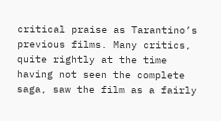critical praise as Tarantino’s previous films. Many critics, quite rightly at the time having not seen the complete saga, saw the film as a fairly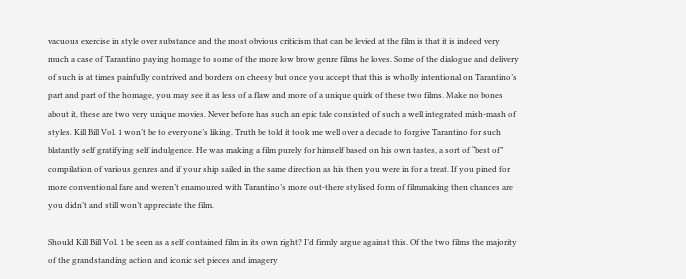vacuous exercise in style over substance and the most obvious criticism that can be levied at the film is that it is indeed very much a case of Tarantino paying homage to some of the more low brow genre films he loves. Some of the dialogue and delivery of such is at times painfully contrived and borders on cheesy but once you accept that this is wholly intentional on Tarantino’s part and part of the homage, you may see it as less of a flaw and more of a unique quirk of these two films. Make no bones about it, these are two very unique movies. Never before has such an epic tale consisted of such a well integrated mish-mash of styles. Kill Bill Vol. 1 won’t be to everyone’s liking. Truth be told it took me well over a decade to forgive Tarantino for such blatantly self gratifying self indulgence. He was making a film purely for himself based on his own tastes, a sort of “best of” compilation of various genres and if your ship sailed in the same direction as his then you were in for a treat. If you pined for more conventional fare and weren’t enamoured with Tarantino’s more out-there stylised form of filmmaking then chances are you didn’t and still won’t appreciate the film.

Should Kill Bill Vol. 1 be seen as a self contained film in its own right? I’d firmly argue against this. Of the two films the majority of the grandstanding action and iconic set pieces and imagery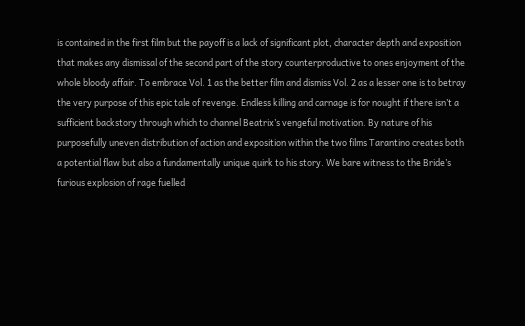is contained in the first film but the payoff is a lack of significant plot, character depth and exposition that makes any dismissal of the second part of the story counterproductive to ones enjoyment of the whole bloody affair. To embrace Vol. 1 as the better film and dismiss Vol. 2 as a lesser one is to betray the very purpose of this epic tale of revenge. Endless killing and carnage is for nought if there isn’t a sufficient backstory through which to channel Beatrix’s vengeful motivation. By nature of his purposefully uneven distribution of action and exposition within the two films Tarantino creates both a potential flaw but also a fundamentally unique quirk to his story. We bare witness to the Bride’s furious explosion of rage fuelled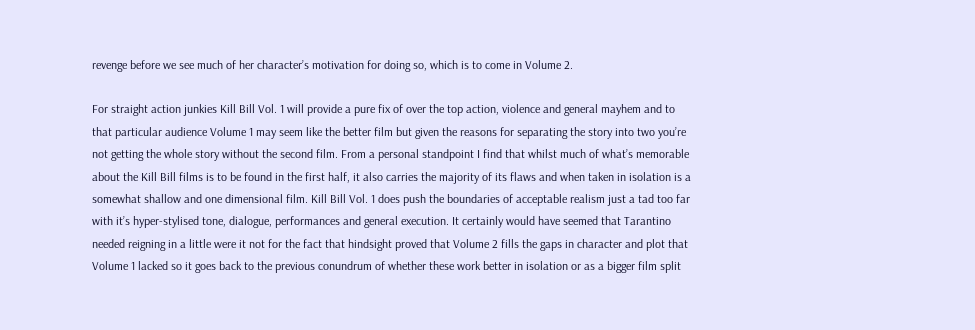revenge before we see much of her character’s motivation for doing so, which is to come in Volume 2.

For straight action junkies Kill Bill Vol. 1 will provide a pure fix of over the top action, violence and general mayhem and to that particular audience Volume 1 may seem like the better film but given the reasons for separating the story into two you’re not getting the whole story without the second film. From a personal standpoint I find that whilst much of what’s memorable about the Kill Bill films is to be found in the first half, it also carries the majority of its flaws and when taken in isolation is a somewhat shallow and one dimensional film. Kill Bill Vol. 1 does push the boundaries of acceptable realism just a tad too far with it’s hyper-stylised tone, dialogue, performances and general execution. It certainly would have seemed that Tarantino needed reigning in a little were it not for the fact that hindsight proved that Volume 2 fills the gaps in character and plot that Volume 1 lacked so it goes back to the previous conundrum of whether these work better in isolation or as a bigger film split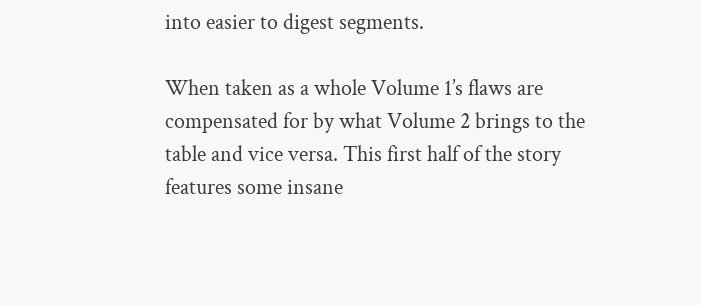into easier to digest segments.

When taken as a whole Volume 1’s flaws are compensated for by what Volume 2 brings to the table and vice versa. This first half of the story features some insane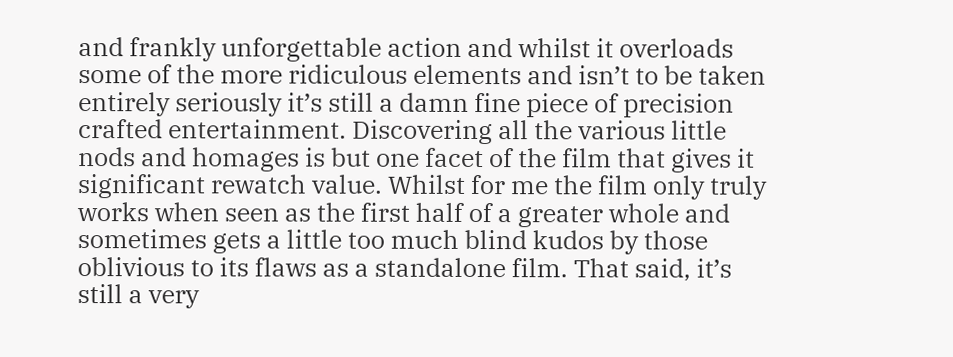and frankly unforgettable action and whilst it overloads some of the more ridiculous elements and isn’t to be taken entirely seriously it’s still a damn fine piece of precision crafted entertainment. Discovering all the various little nods and homages is but one facet of the film that gives it significant rewatch value. Whilst for me the film only truly works when seen as the first half of a greater whole and sometimes gets a little too much blind kudos by those oblivious to its flaws as a standalone film. That said, it’s still a very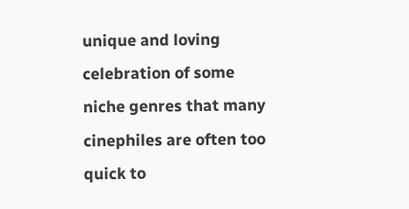unique and loving celebration of some niche genres that many cinephiles are often too quick to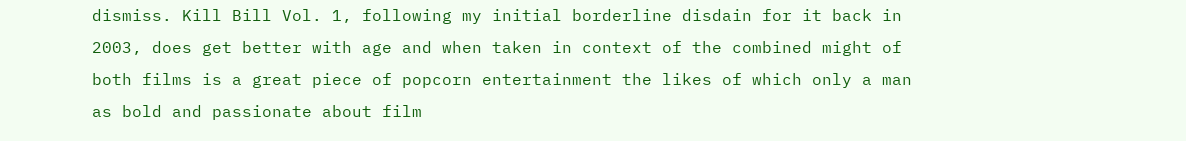dismiss. Kill Bill Vol. 1, following my initial borderline disdain for it back in 2003, does get better with age and when taken in context of the combined might of both films is a great piece of popcorn entertainment the likes of which only a man as bold and passionate about film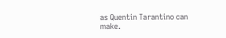as Quentin Tarantino can make.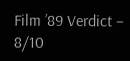Film ’89 Verdict – 8/10